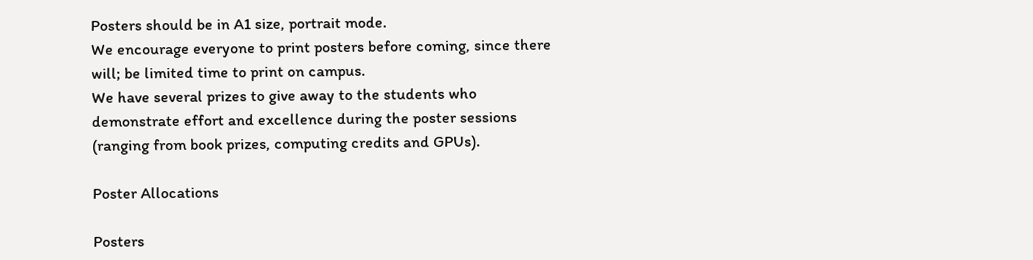Posters should be in A1 size, portrait mode.
We encourage everyone to print posters before coming, since there will; be limited time to print on campus.
We have several prizes to give away to the students who demonstrate effort and excellence during the poster sessions (ranging from book prizes, computing credits and GPUs).

Poster Allocations

Posters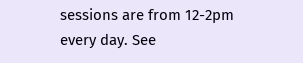sessions are from 12-2pm every day. See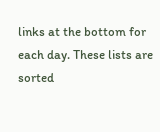links at the bottom for each day. These lists are sorted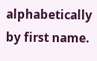alphabetically by first name.